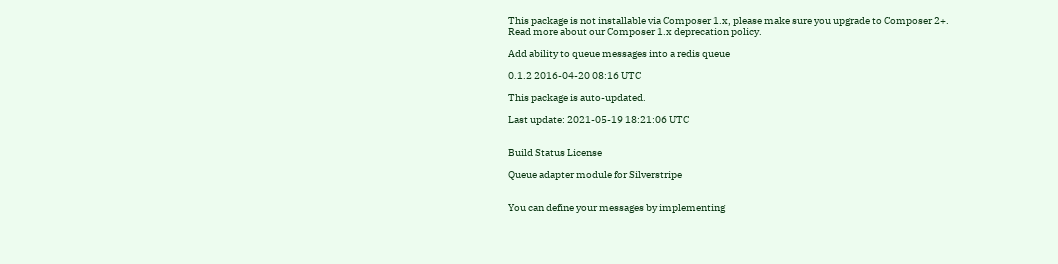This package is not installable via Composer 1.x, please make sure you upgrade to Composer 2+. Read more about our Composer 1.x deprecation policy.

Add ability to queue messages into a redis queue

0.1.2 2016-04-20 08:16 UTC

This package is auto-updated.

Last update: 2021-05-19 18:21:06 UTC


Build Status License

Queue adapter module for Silverstripe


You can define your messages by implementing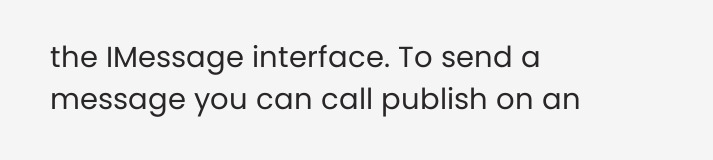the IMessage interface. To send a message you can call publish on an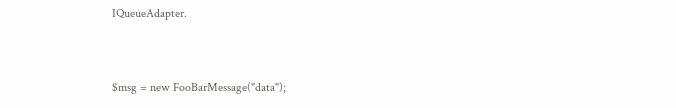IQueueAdapter.


$msg = new FooBarMessage("data");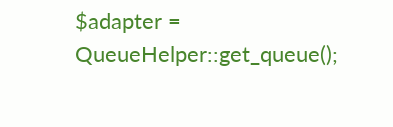$adapter = QueueHelper::get_queue();